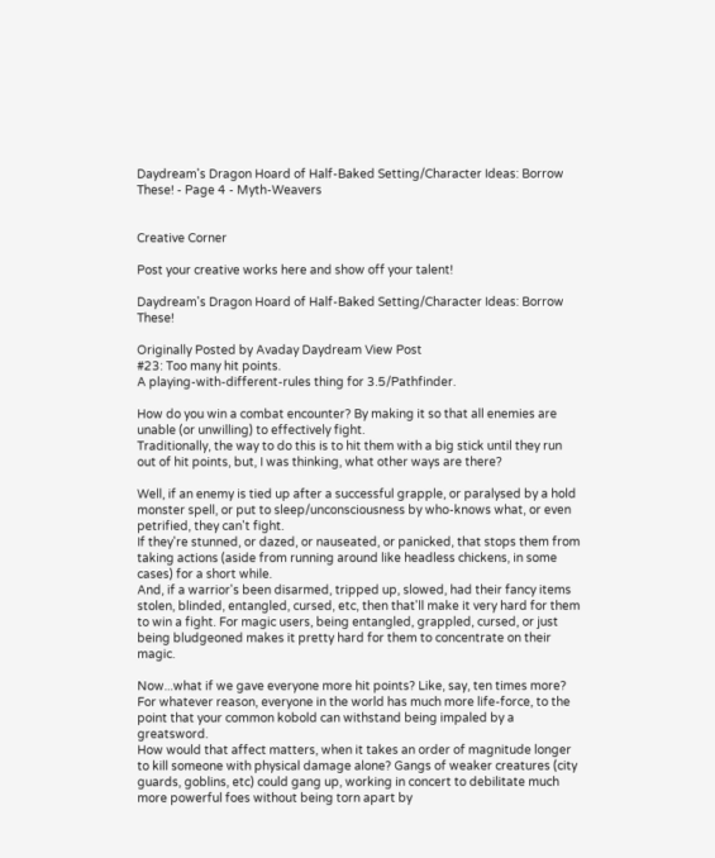Daydream's Dragon Hoard of Half-Baked Setting/Character Ideas: Borrow These! - Page 4 - Myth-Weavers


Creative Corner

Post your creative works here and show off your talent!

Daydream's Dragon Hoard of Half-Baked Setting/Character Ideas: Borrow These!

Originally Posted by Avaday Daydream View Post
#23: Too many hit points.
A playing-with-different-rules thing for 3.5/Pathfinder.

How do you win a combat encounter? By making it so that all enemies are unable (or unwilling) to effectively fight.
Traditionally, the way to do this is to hit them with a big stick until they run out of hit points, but, I was thinking, what other ways are there?

Well, if an enemy is tied up after a successful grapple, or paralysed by a hold monster spell, or put to sleep/unconsciousness by who-knows what, or even petrified, they can't fight.
If they're stunned, or dazed, or nauseated, or panicked, that stops them from taking actions (aside from running around like headless chickens, in some cases) for a short while.
And, if a warrior's been disarmed, tripped up, slowed, had their fancy items stolen, blinded, entangled, cursed, etc, then that'll make it very hard for them to win a fight. For magic users, being entangled, grappled, cursed, or just being bludgeoned makes it pretty hard for them to concentrate on their magic.

Now...what if we gave everyone more hit points? Like, say, ten times more? For whatever reason, everyone in the world has much more life-force, to the point that your common kobold can withstand being impaled by a greatsword.
How would that affect matters, when it takes an order of magnitude longer to kill someone with physical damage alone? Gangs of weaker creatures (city guards, goblins, etc) could gang up, working in concert to debilitate much more powerful foes without being torn apart by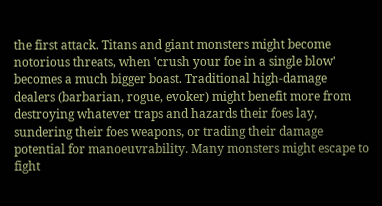the first attack. Titans and giant monsters might become notorious threats, when 'crush your foe in a single blow' becomes a much bigger boast. Traditional high-damage dealers (barbarian, rogue, evoker) might benefit more from destroying whatever traps and hazards their foes lay, sundering their foes weapons, or trading their damage potential for manoeuvrability. Many monsters might escape to fight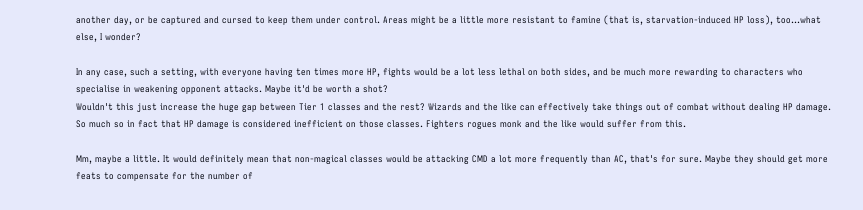another day, or be captured and cursed to keep them under control. Areas might be a little more resistant to famine (that is, starvation-induced HP loss), too...what else, I wonder?

In any case, such a setting, with everyone having ten times more HP, fights would be a lot less lethal on both sides, and be much more rewarding to characters who specialise in weakening opponent attacks. Maybe it'd be worth a shot?
Wouldn't this just increase the huge gap between Tier 1 classes and the rest? Wizards and the like can effectively take things out of combat without dealing HP damage. So much so in fact that HP damage is considered inefficient on those classes. Fighters rogues monk and the like would suffer from this.

Mm, maybe a little. It would definitely mean that non-magical classes would be attacking CMD a lot more frequently than AC, that's for sure. Maybe they should get more feats to compensate for the number of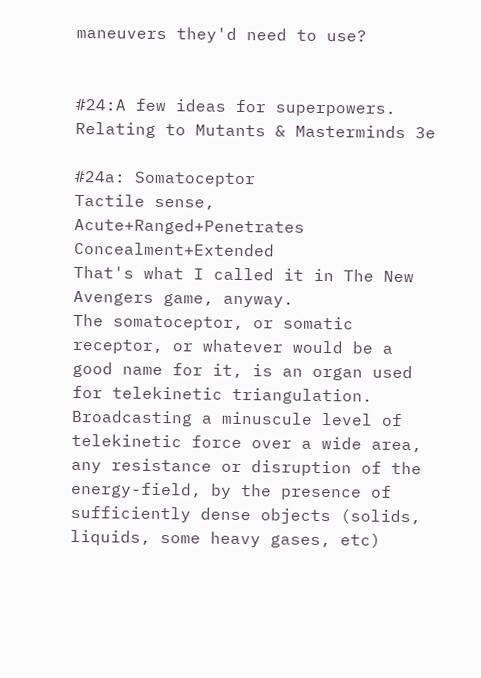maneuvers they'd need to use?


#24:A few ideas for superpowers.
Relating to Mutants & Masterminds 3e

#24a: Somatoceptor
Tactile sense, Acute+Ranged+Penetrates Concealment+Extended
That's what I called it in The New Avengers game, anyway.
The somatoceptor, or somatic receptor, or whatever would be a good name for it, is an organ used for telekinetic triangulation.
Broadcasting a minuscule level of telekinetic force over a wide area, any resistance or disruption of the energy-field, by the presence of sufficiently dense objects (solids, liquids, some heavy gases, etc)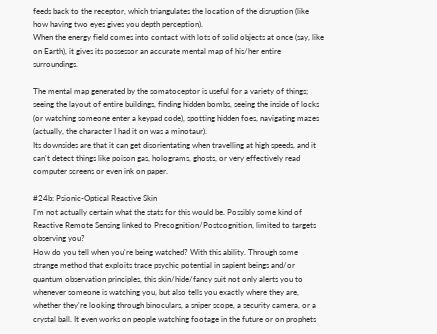feeds back to the receptor, which triangulates the location of the disruption (like how having two eyes gives you depth perception).
When the energy field comes into contact with lots of solid objects at once (say, like on Earth), it gives its possessor an accurate mental map of his/her entire surroundings.

The mental map generated by the somatoceptor is useful for a variety of things; seeing the layout of entire buildings, finding hidden bombs, seeing the inside of locks (or watching someone enter a keypad code), spotting hidden foes, navigating mazes (actually, the character I had it on was a minotaur).
Its downsides are that it can get disorientating when travelling at high speeds, and it can't detect things like poison gas, holograms, ghosts, or very effectively read computer screens or even ink on paper.

#24b: Psionic-Optical Reactive Skin
I'm not actually certain what the stats for this would be. Possibly some kind of Reactive Remote Sensing linked to Precognition/Postcognition, limited to targets observing you?
How do you tell when you're being watched? With this ability. Through some strange method that exploits trace psychic potential in sapient beings and/or quantum observation principles, this skin/hide/fancy suit not only alerts you to whenever someone is watching you, but also tells you exactly where they are, whether they're looking through binoculars, a sniper scope, a security camera, or a crystal ball. It even works on people watching footage in the future or on prophets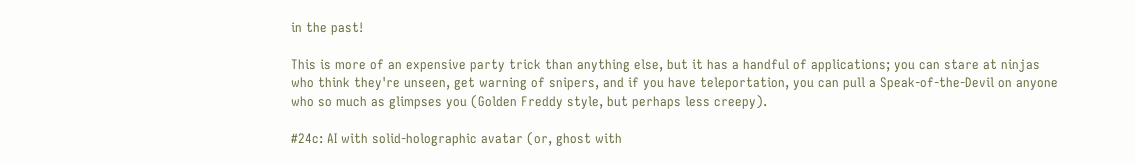in the past!

This is more of an expensive party trick than anything else, but it has a handful of applications; you can stare at ninjas who think they're unseen, get warning of snipers, and if you have teleportation, you can pull a Speak-of-the-Devil on anyone who so much as glimpses you (Golden Freddy style, but perhaps less creepy).

#24c: AI with solid-holographic avatar (or, ghost with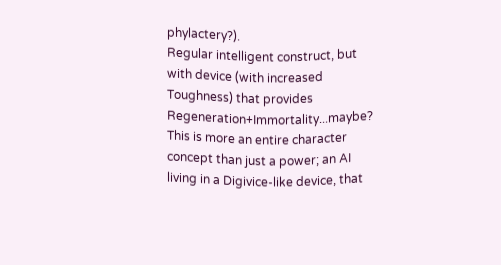phylactery?).
Regular intelligent construct, but with device (with increased Toughness) that provides Regeneration+Immortality...maybe?
This is more an entire character concept than just a power; an AI living in a Digivice-like device, that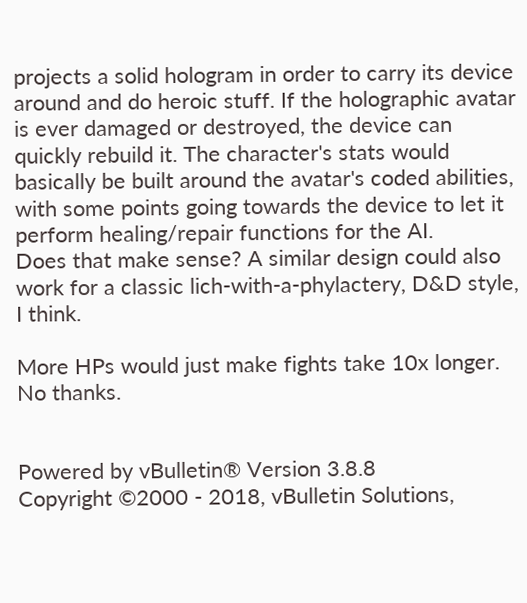projects a solid hologram in order to carry its device around and do heroic stuff. If the holographic avatar is ever damaged or destroyed, the device can quickly rebuild it. The character's stats would basically be built around the avatar's coded abilities, with some points going towards the device to let it perform healing/repair functions for the AI.
Does that make sense? A similar design could also work for a classic lich-with-a-phylactery, D&D style, I think.

More HPs would just make fights take 10x longer. No thanks.


Powered by vBulletin® Version 3.8.8
Copyright ©2000 - 2018, vBulletin Solutions,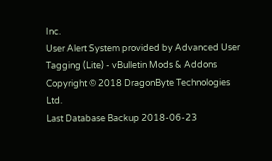Inc.
User Alert System provided by Advanced User Tagging (Lite) - vBulletin Mods & Addons Copyright © 2018 DragonByte Technologies Ltd.
Last Database Backup 2018-06-23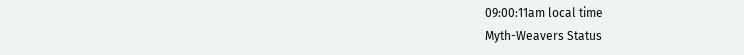09:00:11am local time
Myth-Weavers Status